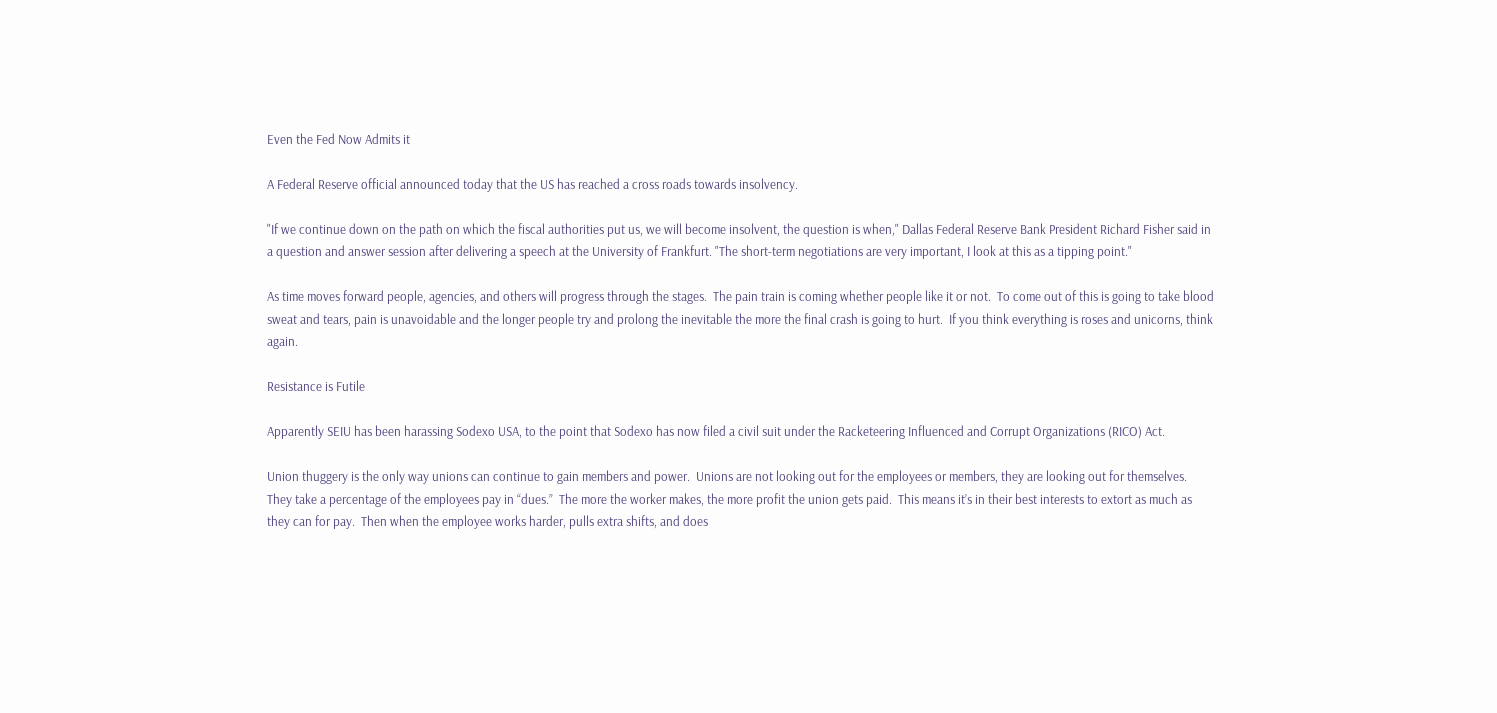Even the Fed Now Admits it

A Federal Reserve official announced today that the US has reached a cross roads towards insolvency.

"If we continue down on the path on which the fiscal authorities put us, we will become insolvent, the question is when," Dallas Federal Reserve Bank President Richard Fisher said in a question and answer session after delivering a speech at the University of Frankfurt. "The short-term negotiations are very important, I look at this as a tipping point."

As time moves forward people, agencies, and others will progress through the stages.  The pain train is coming whether people like it or not.  To come out of this is going to take blood sweat and tears, pain is unavoidable and the longer people try and prolong the inevitable the more the final crash is going to hurt.  If you think everything is roses and unicorns, think again.

Resistance is Futile

Apparently SEIU has been harassing Sodexo USA, to the point that Sodexo has now filed a civil suit under the Racketeering Influenced and Corrupt Organizations (RICO) Act.

Union thuggery is the only way unions can continue to gain members and power.  Unions are not looking out for the employees or members, they are looking out for themselves.  They take a percentage of the employees pay in “dues.”  The more the worker makes, the more profit the union gets paid.  This means it’s in their best interests to extort as much as they can for pay.  Then when the employee works harder, pulls extra shifts, and does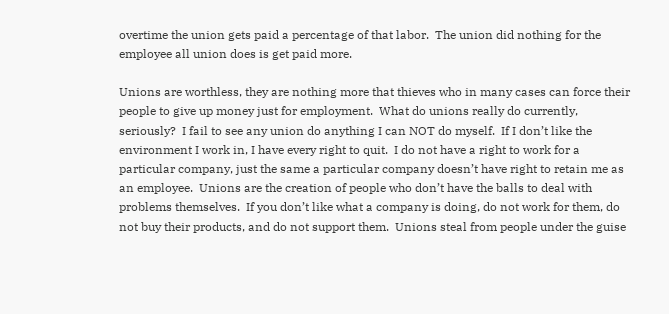overtime the union gets paid a percentage of that labor.  The union did nothing for the employee all union does is get paid more.

Unions are worthless, they are nothing more that thieves who in many cases can force their people to give up money just for employment.  What do unions really do currently, seriously?  I fail to see any union do anything I can NOT do myself.  If I don’t like the environment I work in, I have every right to quit.  I do not have a right to work for a particular company, just the same a particular company doesn’t have right to retain me as an employee.  Unions are the creation of people who don’t have the balls to deal with problems themselves.  If you don’t like what a company is doing, do not work for them, do not buy their products, and do not support them.  Unions steal from people under the guise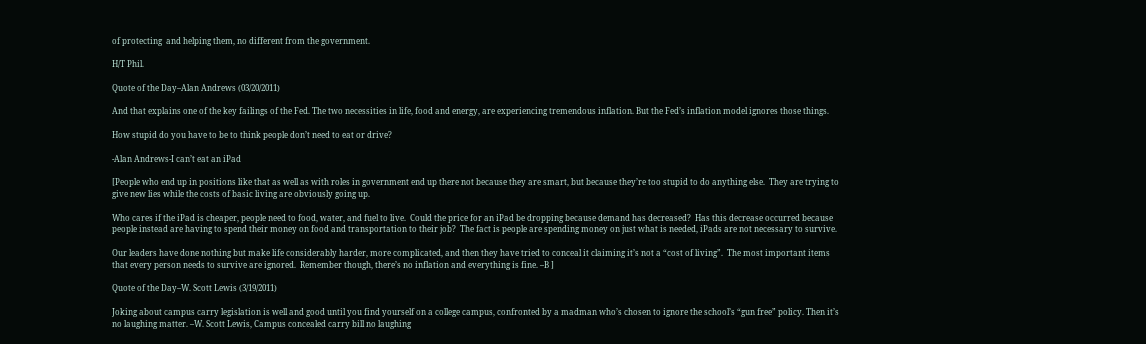of protecting  and helping them, no different from the government.

H/T Phil.

Quote of the Day–Alan Andrews (03/20/2011)

And that explains one of the key failings of the Fed. The two necessities in life, food and energy, are experiencing tremendous inflation. But the Fed’s inflation model ignores those things.

How stupid do you have to be to think people don’t need to eat or drive?

-Alan Andrews-I can’t eat an iPad

[People who end up in positions like that as well as with roles in government end up there not because they are smart, but because they’re too stupid to do anything else.  They are trying to give new lies while the costs of basic living are obviously going up.

Who cares if the iPad is cheaper, people need to food, water, and fuel to live.  Could the price for an iPad be dropping because demand has decreased?  Has this decrease occurred because people instead are having to spend their money on food and transportation to their job?  The fact is people are spending money on just what is needed, iPads are not necessary to survive.

Our leaders have done nothing but make life considerably harder, more complicated, and then they have tried to conceal it claiming it’s not a “cost of living”.  The most important items that every person needs to survive are ignored.  Remember though, there’s no inflation and everything is fine. –B ]

Quote of the Day–W. Scott Lewis (3/19/2011)

Joking about campus carry legislation is well and good until you find yourself on a college campus, confronted by a madman who’s chosen to ignore the school’s “gun free” policy. Then it’s no laughing matter. –W. Scott Lewis, Campus concealed carry bill no laughing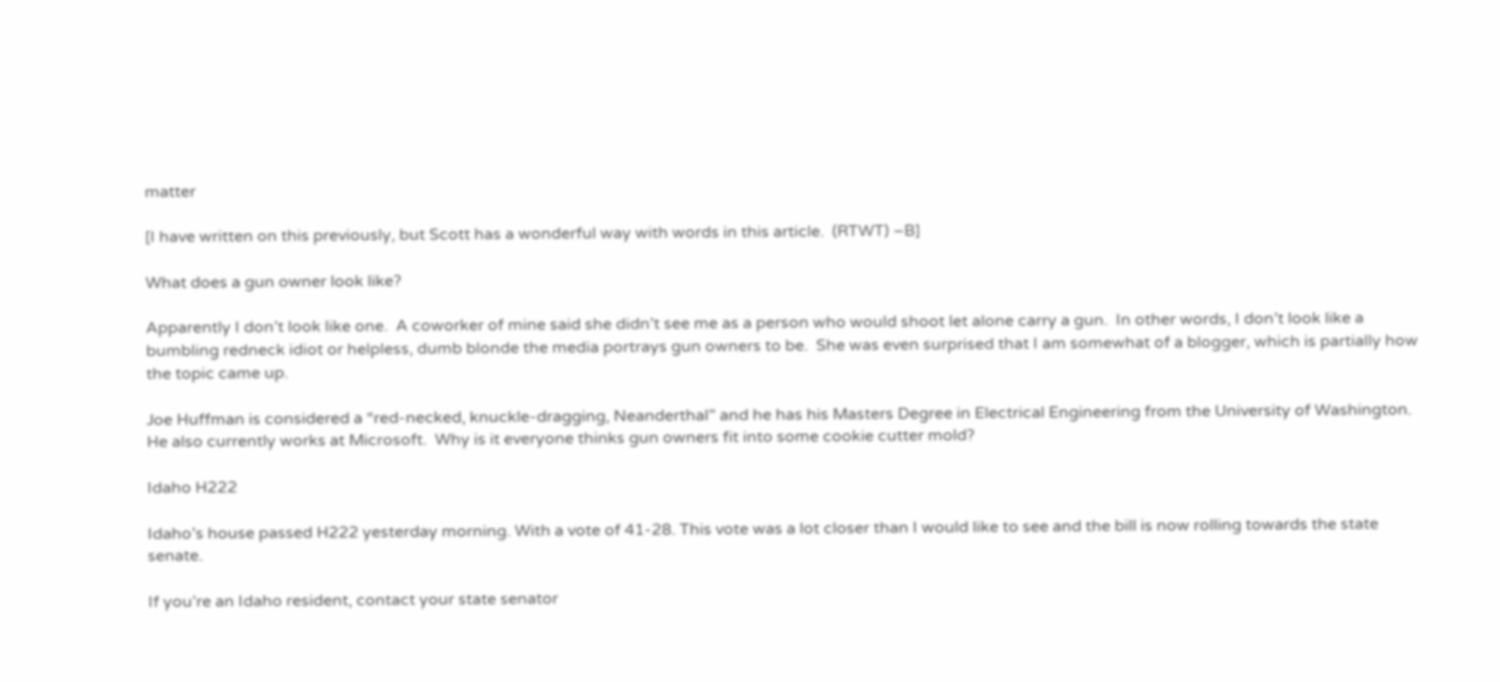matter

[I have written on this previously, but Scott has a wonderful way with words in this article.  (RTWT) –B]

What does a gun owner look like?

Apparently I don’t look like one.  A coworker of mine said she didn’t see me as a person who would shoot let alone carry a gun.  In other words, I don’t look like a bumbling redneck idiot or helpless, dumb blonde the media portrays gun owners to be.  She was even surprised that I am somewhat of a blogger, which is partially how the topic came up.

Joe Huffman is considered a “red-necked, knuckle-dragging, Neanderthal” and he has his Masters Degree in Electrical Engineering from the University of Washington.  He also currently works at Microsoft.  Why is it everyone thinks gun owners fit into some cookie cutter mold?

Idaho H222

Idaho’s house passed H222 yesterday morning. With a vote of 41-28. This vote was a lot closer than I would like to see and the bill is now rolling towards the state senate.

If you’re an Idaho resident, contact your state senator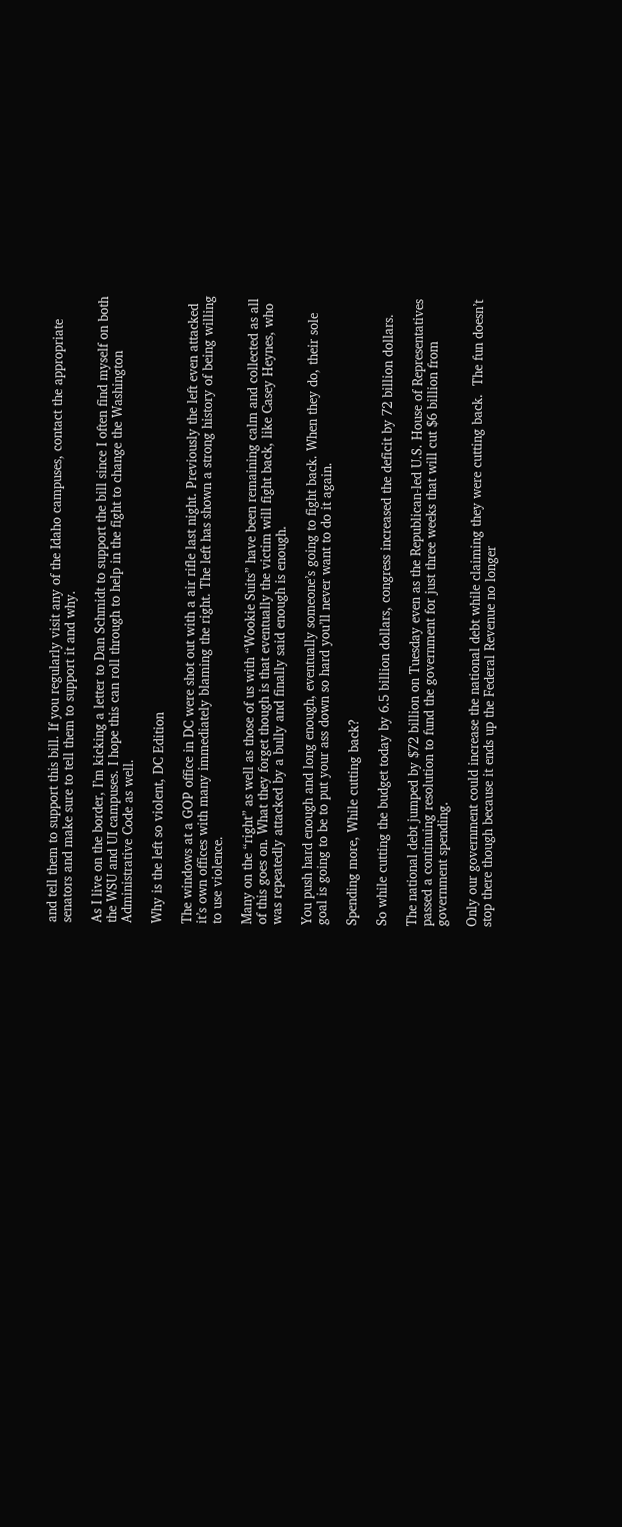and tell them to support this bill. If you regularly visit any of the Idaho campuses, contact the appropriate senators and make sure to tell them to support it and why.

As I live on the border, I’m kicking a letter to Dan Schmidt to support the bill since I often find myself on both the WSU and UI campuses. I hope this can roll through to help in the fight to change the Washington Administrative Code as well.

Why is the left so violent, DC Edition

The windows at a GOP office in DC were shot out with a air rifle last night. Previously the left even attacked it’s own offices with many immediately blaming the right. The left has shown a strong history of being willing to use violence.

Many on the “right” as well as those of us with “Wookie Suits” have been remaining calm and collected as all of this goes on. What they forget though is that eventually the victim will fight back, like Casey Heynes, who was repeatedly attacked by a bully and finally said enough is enough.

You push hard enough and long enough, eventually someone’s going to fight back. When they do, their sole goal is going to be to put your ass down so hard you’ll never want to do it again.

Spending more, While cutting back?

So while cutting the budget today by 6.5 billion dollars, congress increased the deficit by 72 billion dollars.

The national debt jumped by $72 billion on Tuesday even as the Republican-led U.S. House of Representatives passed a continuing resolution to fund the government for just three weeks that will cut $6 billion from government spending.

Only our government could increase the national debt while claiming they were cutting back.  The fun doesn’t stop there though because it ends up the Federal Revenue no longer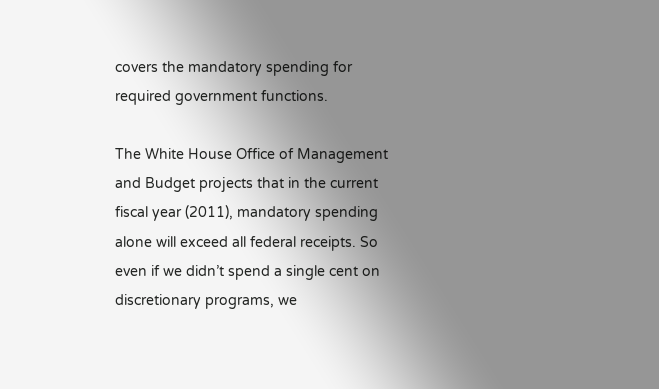covers the mandatory spending for required government functions.

The White House Office of Management and Budget projects that in the current fiscal year (2011), mandatory spending alone will exceed all federal receipts. So even if we didn’t spend a single cent on discretionary programs, we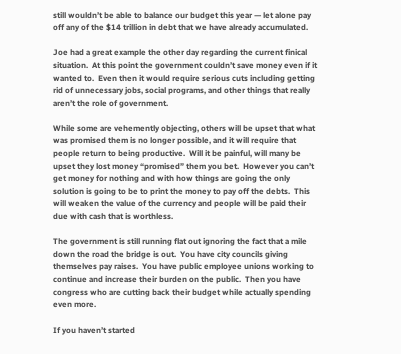still wouldn’t be able to balance our budget this year — let alone pay off any of the $14 trillion in debt that we have already accumulated.

Joe had a great example the other day regarding the current finical situation.  At this point the government couldn’t save money even if it wanted to.  Even then it would require serious cuts including getting rid of unnecessary jobs, social programs, and other things that really aren’t the role of government.

While some are vehemently objecting, others will be upset that what was promised them is no longer possible, and it will require that people return to being productive.  Will it be painful, will many be upset they lost money “promised” them you bet.  However you can’t get money for nothing and with how things are going the only solution is going to be to print the money to pay off the debts.  This will weaken the value of the currency and people will be paid their due with cash that is worthless.

The government is still running flat out ignoring the fact that a mile down the road the bridge is out.  You have city councils giving themselves pay raises.  You have public employee unions working to continue and increase their burden on the public.  Then you have congress who are cutting back their budget while actually spending even more.

If you haven’t started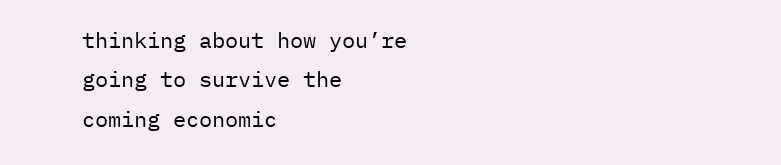thinking about how you’re going to survive the coming economic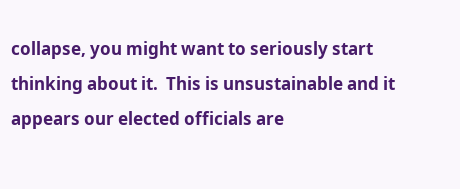collapse, you might want to seriously start thinking about it.  This is unsustainable and it appears our elected officials are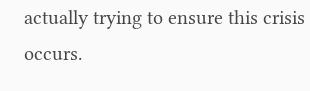actually trying to ensure this crisis occurs.